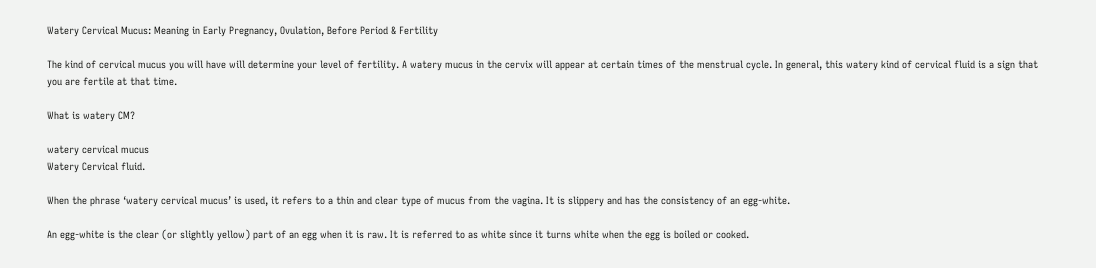Watery Cervical Mucus: Meaning in Early Pregnancy, Ovulation, Before Period & Fertility

The kind of cervical mucus you will have will determine your level of fertility. A watery mucus in the cervix will appear at certain times of the menstrual cycle. In general, this watery kind of cervical fluid is a sign that you are fertile at that time.

What is watery CM?

watery cervical mucus
Watery Cervical fluid.

When the phrase ‘watery cervical mucus’ is used, it refers to a thin and clear type of mucus from the vagina. It is slippery and has the consistency of an egg-white.

An egg-white is the clear (or slightly yellow) part of an egg when it is raw. It is referred to as white since it turns white when the egg is boiled or cooked.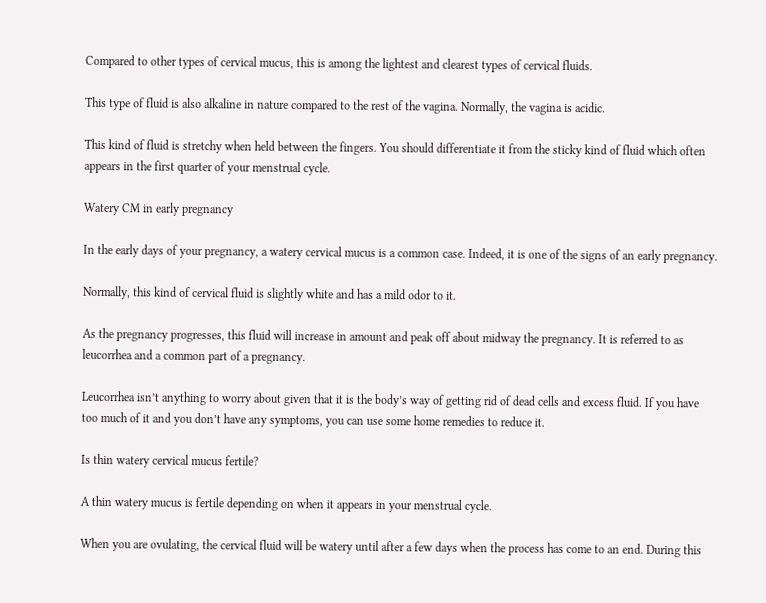Compared to other types of cervical mucus, this is among the lightest and clearest types of cervical fluids.

This type of fluid is also alkaline in nature compared to the rest of the vagina. Normally, the vagina is acidic.

This kind of fluid is stretchy when held between the fingers. You should differentiate it from the sticky kind of fluid which often appears in the first quarter of your menstrual cycle.

Watery CM in early pregnancy

In the early days of your pregnancy, a watery cervical mucus is a common case. Indeed, it is one of the signs of an early pregnancy.

Normally, this kind of cervical fluid is slightly white and has a mild odor to it.

As the pregnancy progresses, this fluid will increase in amount and peak off about midway the pregnancy. It is referred to as leucorrhea and a common part of a pregnancy.

Leucorrhea isn’t anything to worry about given that it is the body’s way of getting rid of dead cells and excess fluid. If you have too much of it and you don’t have any symptoms, you can use some home remedies to reduce it.

Is thin watery cervical mucus fertile?

A thin watery mucus is fertile depending on when it appears in your menstrual cycle.

When you are ovulating, the cervical fluid will be watery until after a few days when the process has come to an end. During this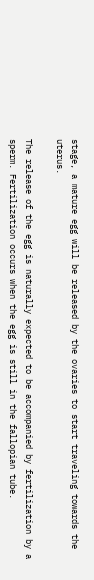stage, a mature egg will be released by the ovaries to start traveling towards the uterus.

The release of the egg is naturally expected to be accompanied by fertilization by a sperm. Fertilization occurs when the egg is still in the fallopian tube.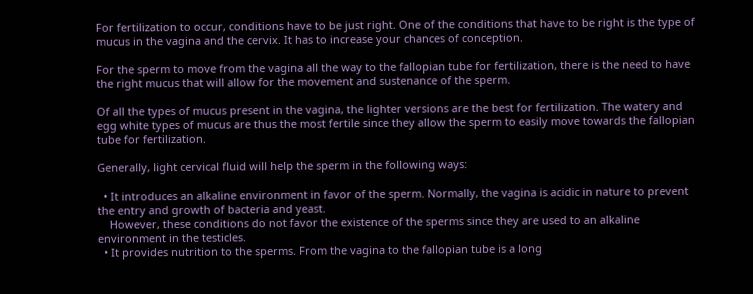For fertilization to occur, conditions have to be just right. One of the conditions that have to be right is the type of mucus in the vagina and the cervix. It has to increase your chances of conception.

For the sperm to move from the vagina all the way to the fallopian tube for fertilization, there is the need to have the right mucus that will allow for the movement and sustenance of the sperm.

Of all the types of mucus present in the vagina, the lighter versions are the best for fertilization. The watery and egg white types of mucus are thus the most fertile since they allow the sperm to easily move towards the fallopian tube for fertilization.

Generally, light cervical fluid will help the sperm in the following ways:

  • It introduces an alkaline environment in favor of the sperm. Normally, the vagina is acidic in nature to prevent the entry and growth of bacteria and yeast.
    However, these conditions do not favor the existence of the sperms since they are used to an alkaline environment in the testicles.
  • It provides nutrition to the sperms. From the vagina to the fallopian tube is a long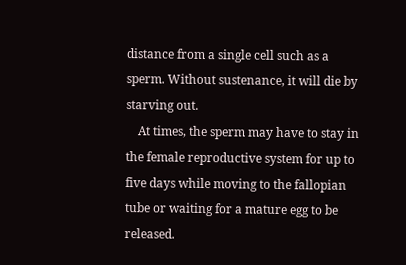distance from a single cell such as a sperm. Without sustenance, it will die by starving out.
    At times, the sperm may have to stay in the female reproductive system for up to five days while moving to the fallopian tube or waiting for a mature egg to be released.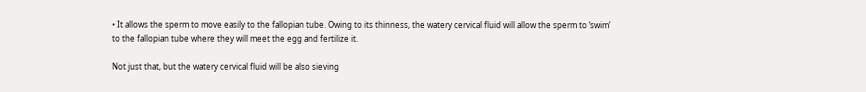• It allows the sperm to move easily to the fallopian tube. Owing to its thinness, the watery cervical fluid will allow the sperm to ‘swim’ to the fallopian tube where they will meet the egg and fertilize it.

Not just that, but the watery cervical fluid will be also sieving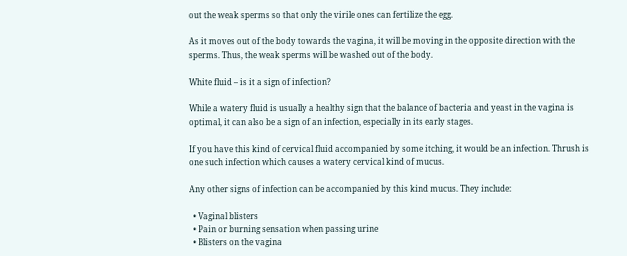out the weak sperms so that only the virile ones can fertilize the egg.

As it moves out of the body towards the vagina, it will be moving in the opposite direction with the sperms. Thus, the weak sperms will be washed out of the body.

White fluid – is it a sign of infection?

While a watery fluid is usually a healthy sign that the balance of bacteria and yeast in the vagina is optimal, it can also be a sign of an infection, especially in its early stages.

If you have this kind of cervical fluid accompanied by some itching, it would be an infection. Thrush is one such infection which causes a watery cervical kind of mucus.

Any other signs of infection can be accompanied by this kind mucus. They include:

  • Vaginal blisters
  • Pain or burning sensation when passing urine
  • Blisters on the vagina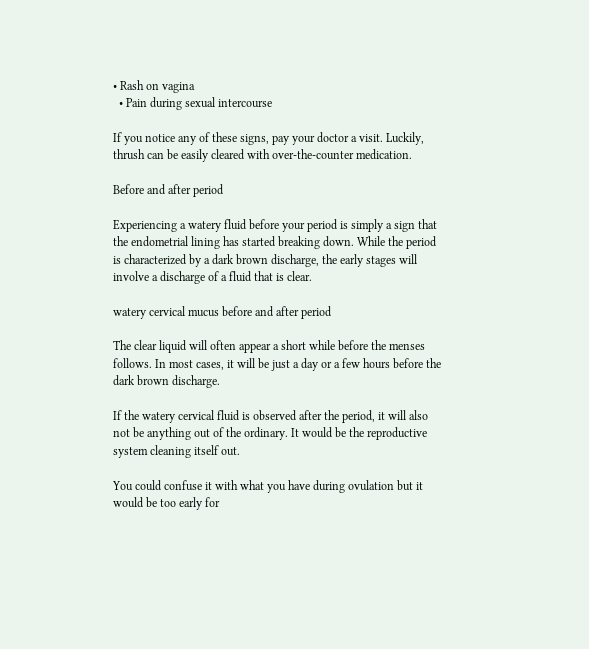• Rash on vagina
  • Pain during sexual intercourse

If you notice any of these signs, pay your doctor a visit. Luckily, thrush can be easily cleared with over-the-counter medication.

Before and after period

Experiencing a watery fluid before your period is simply a sign that the endometrial lining has started breaking down. While the period is characterized by a dark brown discharge, the early stages will involve a discharge of a fluid that is clear.

watery cervical mucus before and after period

The clear liquid will often appear a short while before the menses follows. In most cases, it will be just a day or a few hours before the dark brown discharge.

If the watery cervical fluid is observed after the period, it will also not be anything out of the ordinary. It would be the reproductive system cleaning itself out.

You could confuse it with what you have during ovulation but it would be too early for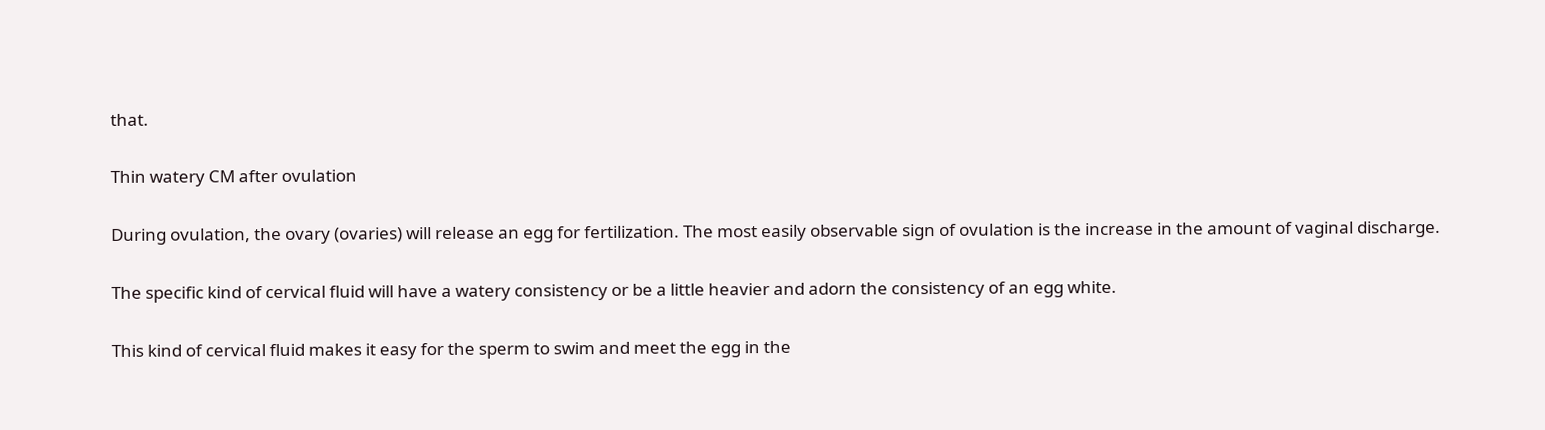that.

Thin watery CM after ovulation

During ovulation, the ovary (ovaries) will release an egg for fertilization. The most easily observable sign of ovulation is the increase in the amount of vaginal discharge.

The specific kind of cervical fluid will have a watery consistency or be a little heavier and adorn the consistency of an egg white.

This kind of cervical fluid makes it easy for the sperm to swim and meet the egg in the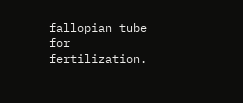fallopian tube for fertilization.